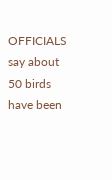OFFICIALS say about 50 birds have been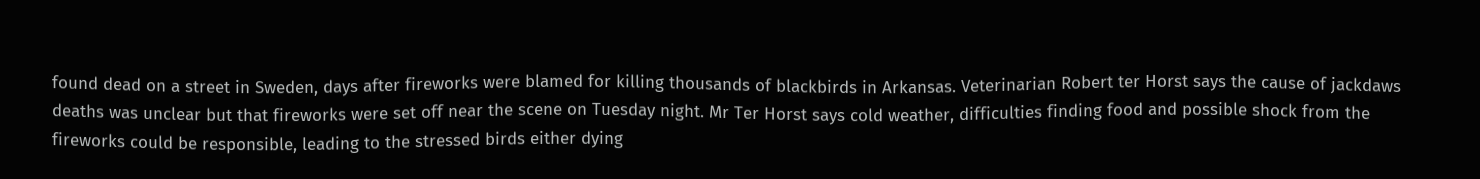found dead on a street in Sweden, days after fireworks were blamed for killing thousands of blackbirds in Arkansas. Veterinarian Robert ter Horst says the cause of jackdaws deaths was unclear but that fireworks were set off near the scene on Tuesday night. Mr Ter Horst says cold weather, difficulties finding food and possible shock from the fireworks could be responsible, leading to the stressed birds either dying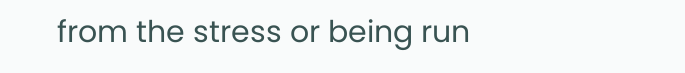from the stress or being run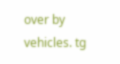over by vehicles. tg